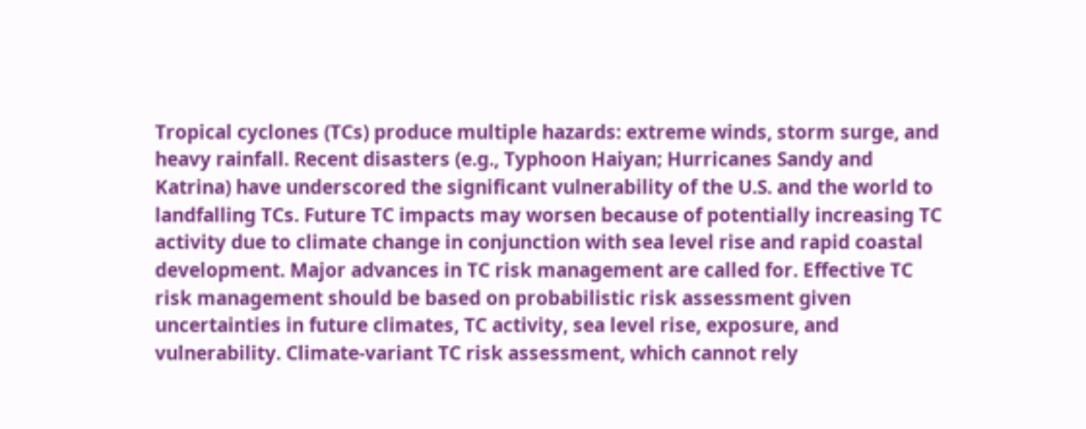Tropical cyclones (TCs) produce multiple hazards: extreme winds, storm surge, and heavy rainfall. Recent disasters (e.g., Typhoon Haiyan; Hurricanes Sandy and Katrina) have underscored the significant vulnerability of the U.S. and the world to landfalling TCs. Future TC impacts may worsen because of potentially increasing TC activity due to climate change in conjunction with sea level rise and rapid coastal development. Major advances in TC risk management are called for. Effective TC risk management should be based on probabilistic risk assessment given uncertainties in future climates, TC activity, sea level rise, exposure, and vulnerability. Climate-variant TC risk assessment, which cannot rely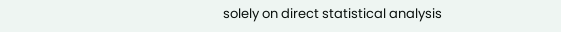solely on direct statistical analysis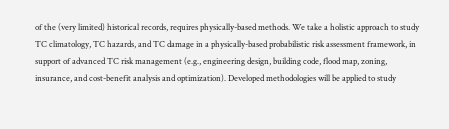of the (very limited) historical records, requires physically-based methods. We take a holistic approach to study TC climatology, TC hazards, and TC damage in a physically-based probabilistic risk assessment framework, in support of advanced TC risk management (e.g., engineering design, building code, flood map, zoning, insurance, and cost-benefit analysis and optimization). Developed methodologies will be applied to study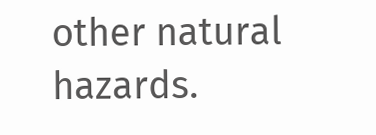other natural hazards.